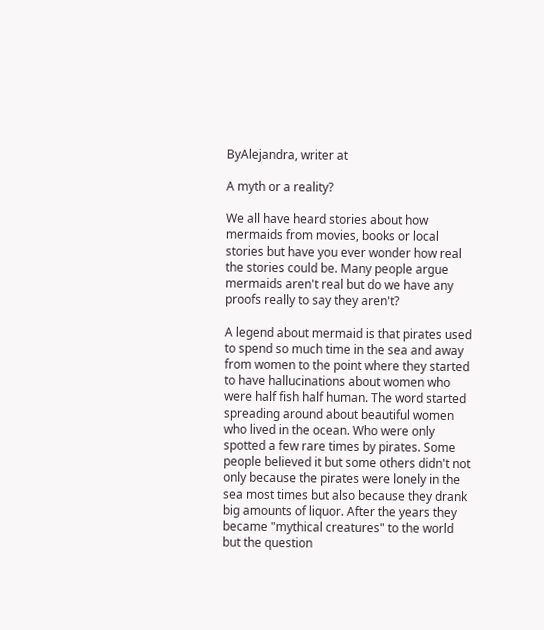ByAlejandra, writer at

A myth or a reality?

We all have heard stories about how mermaids from movies, books or local stories but have you ever wonder how real the stories could be. Many people argue mermaids aren't real but do we have any proofs really to say they aren't?

A legend about mermaid is that pirates used to spend so much time in the sea and away from women to the point where they started to have hallucinations about women who were half fish half human. The word started spreading around about beautiful women who lived in the ocean. Who were only spotted a few rare times by pirates. Some people believed it but some others didn't not only because the pirates were lonely in the sea most times but also because they drank big amounts of liquor. After the years they became "mythical creatures" to the world but the question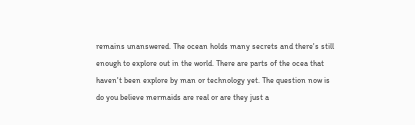remains unanswered. The ocean holds many secrets and there's still enough to explore out in the world. There are parts of the ocea that haven't been explore by man or technology yet. The question now is do you believe mermaids are real or are they just a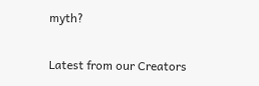myth?

Latest from our Creators